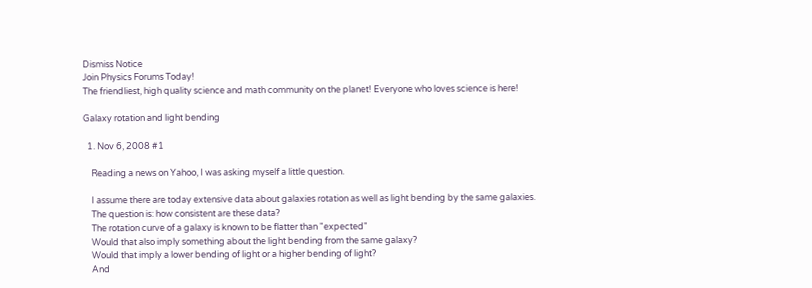Dismiss Notice
Join Physics Forums Today!
The friendliest, high quality science and math community on the planet! Everyone who loves science is here!

Galaxy rotation and light bending

  1. Nov 6, 2008 #1

    Reading a news on Yahoo, I was asking myself a little question.

    I assume there are today extensive data about galaxies rotation as well as light bending by the same galaxies.
    The question is: how consistent are these data?
    The rotation curve of a galaxy is known to be flatter than "expected"
    Would that also imply something about the light bending from the same galaxy?
    Would that imply a lower bending of light or a higher bending of light?
    And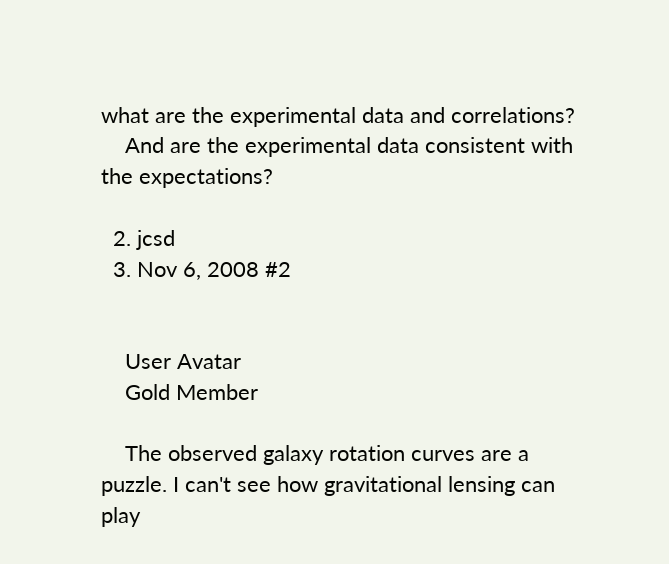what are the experimental data and correlations?
    And are the experimental data consistent with the expectations?

  2. jcsd
  3. Nov 6, 2008 #2


    User Avatar
    Gold Member

    The observed galaxy rotation curves are a puzzle. I can't see how gravitational lensing can play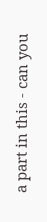a part in this - can you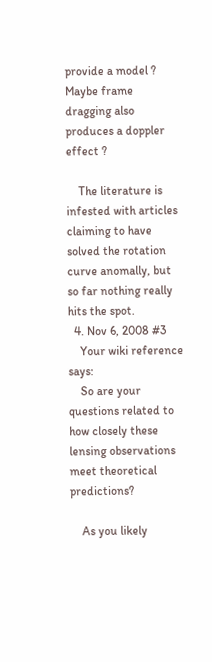provide a model ? Maybe frame dragging also produces a doppler effect ?

    The literature is infested with articles claiming to have solved the rotation curve anomally, but so far nothing really hits the spot.
  4. Nov 6, 2008 #3
    Your wiki reference says:
    So are your questions related to how closely these lensing observations meet theoretical predictions?

    As you likely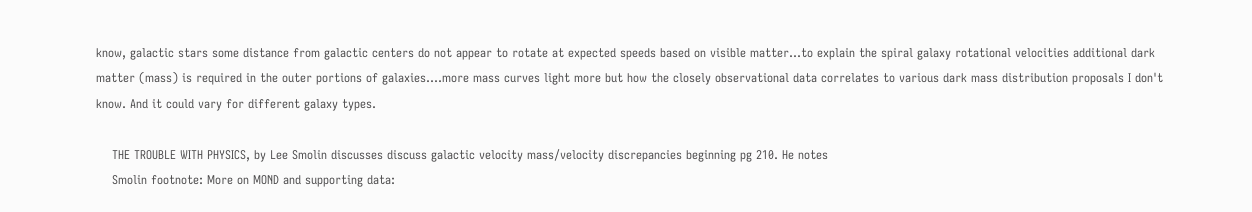know, galactic stars some distance from galactic centers do not appear to rotate at expected speeds based on visible matter...to explain the spiral galaxy rotational velocities additional dark matter (mass) is required in the outer portions of galaxies....more mass curves light more but how the closely observational data correlates to various dark mass distribution proposals I don't know. And it could vary for different galaxy types.

    THE TROUBLE WITH PHYSICS, by Lee Smolin discusses discuss galactic velocity mass/velocity discrepancies beginning pg 210. He notes
    Smolin footnote: More on MOND and supporting data: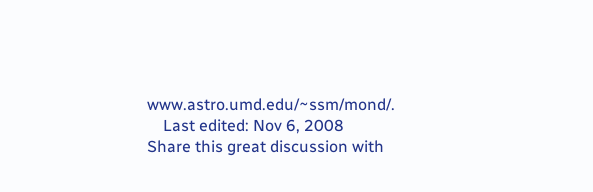www.astro.umd.edu/~ssm/mond/.
    Last edited: Nov 6, 2008
Share this great discussion with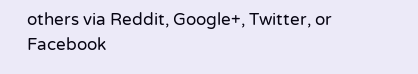others via Reddit, Google+, Twitter, or Facebook